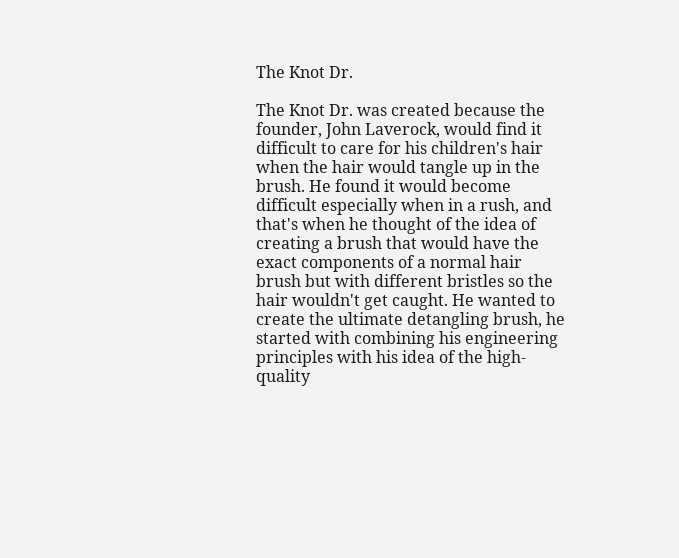The Knot Dr.

The Knot Dr. was created because the founder, John Laverock, would find it difficult to care for his children's hair when the hair would tangle up in the brush. He found it would become difficult especially when in a rush, and that's when he thought of the idea of creating a brush that would have the exact components of a normal hair brush but with different bristles so the hair wouldn't get caught. He wanted to create the ultimate detangling brush, he started with combining his engineering principles with his idea of the high-quality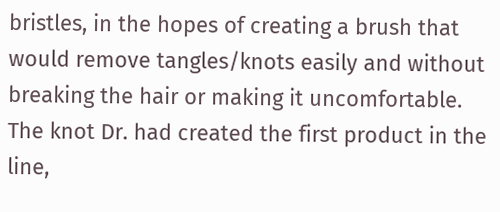bristles, in the hopes of creating a brush that would remove tangles/knots easily and without breaking the hair or making it uncomfortable. The knot Dr. had created the first product in the line,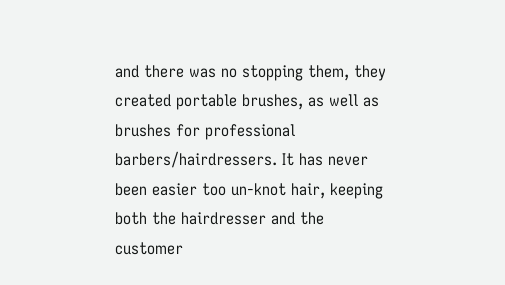and there was no stopping them, they created portable brushes, as well as brushes for professional barbers/hairdressers. It has never been easier too un-knot hair, keeping both the hairdresser and the customer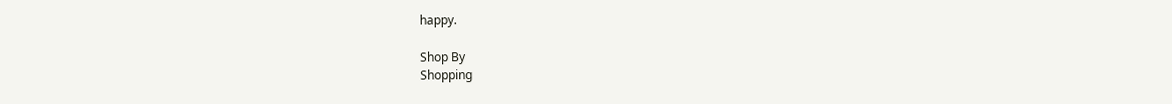happy.

Shop By
Shopping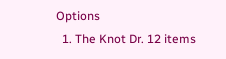Options
  1. The Knot Dr. 12 items